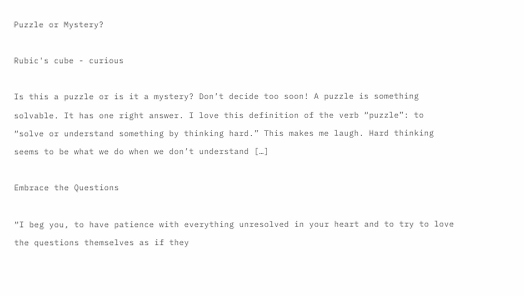Puzzle or Mystery?

Rubic's cube - curious

Is this a puzzle or is it a mystery? Don’t decide too soon! A puzzle is something solvable. It has one right answer. I love this definition of the verb “puzzle”: to “solve or understand something by thinking hard.” This makes me laugh. Hard thinking seems to be what we do when we don’t understand […]

Embrace the Questions

“I beg you, to have patience with everything unresolved in your heart and to try to love the questions themselves as if they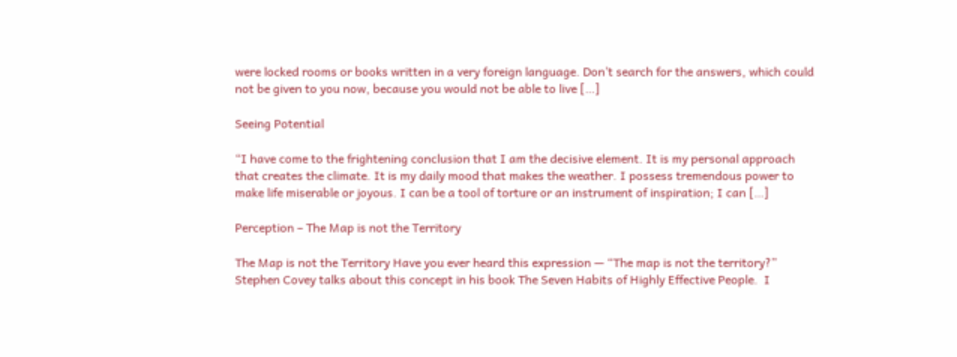were locked rooms or books written in a very foreign language. Don’t search for the answers, which could not be given to you now, because you would not be able to live […]

Seeing Potential

“I have come to the frightening conclusion that I am the decisive element. It is my personal approach that creates the climate. It is my daily mood that makes the weather. I possess tremendous power to make life miserable or joyous. I can be a tool of torture or an instrument of inspiration; I can […]

Perception – The Map is not the Territory

The Map is not the Territory Have you ever heard this expression — “The map is not the territory?”  Stephen Covey talks about this concept in his book The Seven Habits of Highly Effective People.  I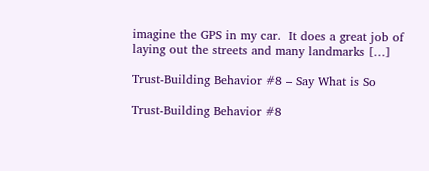imagine the GPS in my car.  It does a great job of laying out the streets and many landmarks […]

Trust-Building Behavior #8 – Say What is So

Trust-Building Behavior #8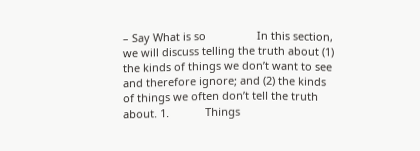– Say What is so                 In this section, we will discuss telling the truth about (1) the kinds of things we don’t want to see and therefore ignore; and (2) the kinds of things we often don’t tell the truth about. 1.            Things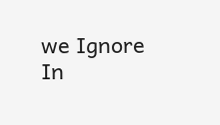we Ignore                 In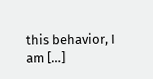this behavior, I am […]